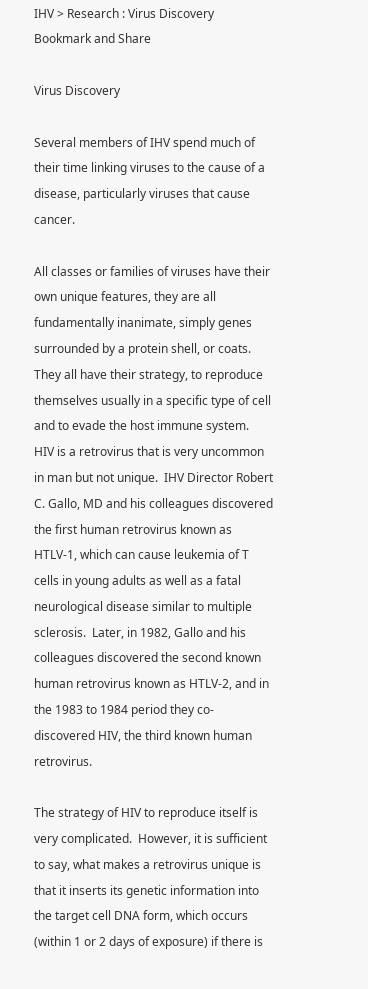IHV > Research : Virus Discovery
Bookmark and Share

Virus Discovery

Several members of IHV spend much of their time linking viruses to the cause of a disease, particularly viruses that cause cancer.

All classes or families of viruses have their own unique features, they are all fundamentally inanimate, simply genes surrounded by a protein shell, or coats.  They all have their strategy, to reproduce themselves usually in a specific type of cell and to evade the host immune system.  HIV is a retrovirus that is very uncommon in man but not unique.  IHV Director Robert C. Gallo, MD and his colleagues discovered the first human retrovirus known as HTLV-1, which can cause leukemia of T cells in young adults as well as a fatal neurological disease similar to multiple sclerosis.  Later, in 1982, Gallo and his colleagues discovered the second known human retrovirus known as HTLV-2, and in the 1983 to 1984 period they co-discovered HIV, the third known human retrovirus.

The strategy of HIV to reproduce itself is very complicated.  However, it is sufficient to say, what makes a retrovirus unique is that it inserts its genetic information into the target cell DNA form, which occurs (within 1 or 2 days of exposure) if there is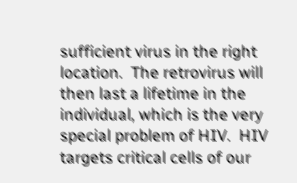sufficient virus in the right location.  The retrovirus will then last a lifetime in the individual, which is the very special problem of HIV.  HIV targets critical cells of our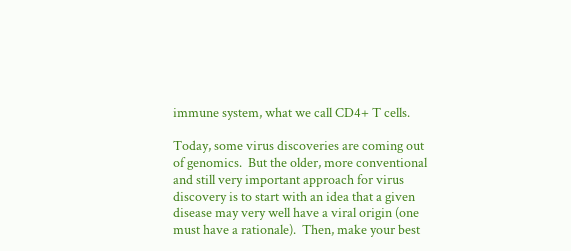immune system, what we call CD4+ T cells.

Today, some virus discoveries are coming out of genomics.  But the older, more conventional and still very important approach for virus discovery is to start with an idea that a given disease may very well have a viral origin (one must have a rationale).  Then, make your best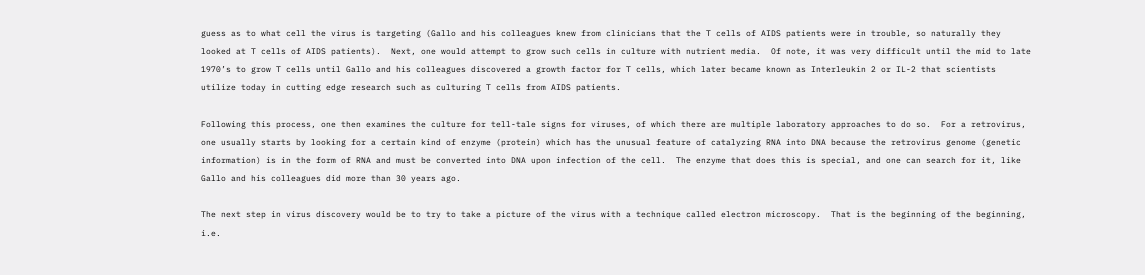guess as to what cell the virus is targeting (Gallo and his colleagues knew from clinicians that the T cells of AIDS patients were in trouble, so naturally they looked at T cells of AIDS patients).  Next, one would attempt to grow such cells in culture with nutrient media.  Of note, it was very difficult until the mid to late 1970’s to grow T cells until Gallo and his colleagues discovered a growth factor for T cells, which later became known as Interleukin 2 or IL-2 that scientists utilize today in cutting edge research such as culturing T cells from AIDS patients.

Following this process, one then examines the culture for tell-tale signs for viruses, of which there are multiple laboratory approaches to do so.  For a retrovirus, one usually starts by looking for a certain kind of enzyme (protein) which has the unusual feature of catalyzing RNA into DNA because the retrovirus genome (genetic information) is in the form of RNA and must be converted into DNA upon infection of the cell.  The enzyme that does this is special, and one can search for it, like Gallo and his colleagues did more than 30 years ago.

The next step in virus discovery would be to try to take a picture of the virus with a technique called electron microscopy.  That is the beginning of the beginning, i.e.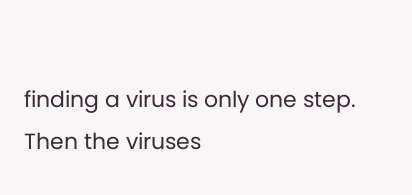finding a virus is only one step.  Then the viruses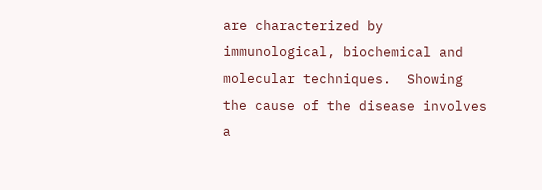are characterized by immunological, biochemical and molecular techniques.  Showing the cause of the disease involves a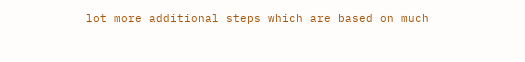lot more additional steps which are based on much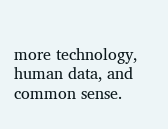more technology, human data, and common sense.